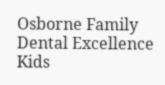Osborne Family Dental Excellence
Kids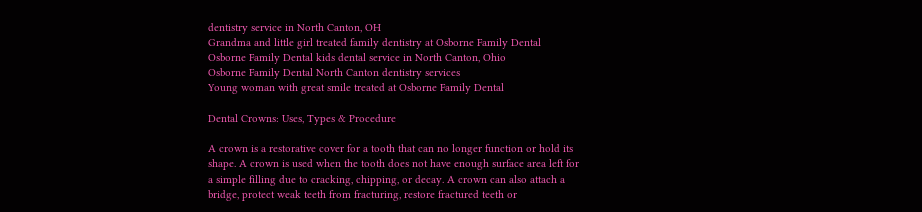dentistry service in North Canton, OH
Grandma and little girl treated family dentistry at Osborne Family Dental
Osborne Family Dental kids dental service in North Canton, Ohio
Osborne Family Dental North Canton dentistry services
Young woman with great smile treated at Osborne Family Dental

Dental Crowns: Uses, Types & Procedure

A crown is a restorative cover for a tooth that can no longer function or hold its shape. A crown is used when the tooth does not have enough surface area left for a simple filling due to cracking, chipping, or decay. A crown can also attach a bridge, protect weak teeth from fracturing, restore fractured teeth or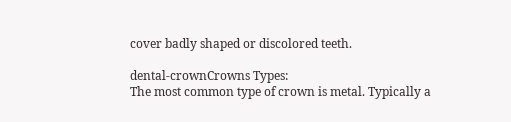cover badly shaped or discolored teeth.

dental-crownCrowns Types:
The most common type of crown is metal. Typically a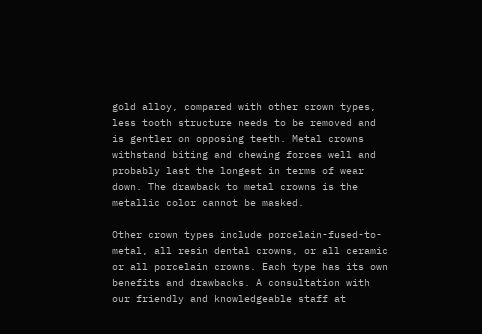gold alloy, compared with other crown types, less tooth structure needs to be removed and is gentler on opposing teeth. Metal crowns withstand biting and chewing forces well and probably last the longest in terms of wear down. The drawback to metal crowns is the metallic color cannot be masked.

Other crown types include porcelain-fused-to-metal, all resin dental crowns, or all ceramic or all porcelain crowns. Each type has its own benefits and drawbacks. A consultation with our friendly and knowledgeable staff at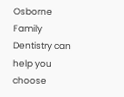Osborne Family Dentistry can help you choose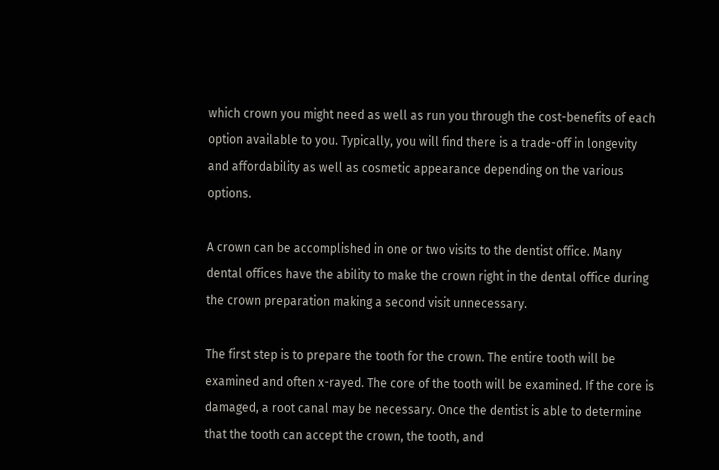which crown you might need as well as run you through the cost-benefits of each option available to you. Typically, you will find there is a trade-off in longevity and affordability as well as cosmetic appearance depending on the various options.

A crown can be accomplished in one or two visits to the dentist office. Many dental offices have the ability to make the crown right in the dental office during the crown preparation making a second visit unnecessary.

The first step is to prepare the tooth for the crown. The entire tooth will be examined and often x-rayed. The core of the tooth will be examined. If the core is damaged, a root canal may be necessary. Once the dentist is able to determine that the tooth can accept the crown, the tooth, and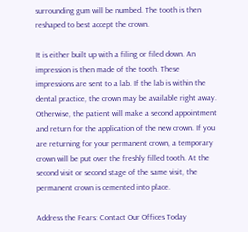surrounding gum will be numbed. The tooth is then reshaped to best accept the crown.

It is either built up with a filing or filed down. An impression is then made of the tooth. These impressions are sent to a lab. If the lab is within the dental practice, the crown may be available right away. Otherwise, the patient will make a second appointment and return for the application of the new crown. If you are returning for your permanent crown, a temporary crown will be put over the freshly filled tooth. At the second visit or second stage of the same visit, the permanent crown is cemented into place.

Address the Fears: Contact Our Offices Today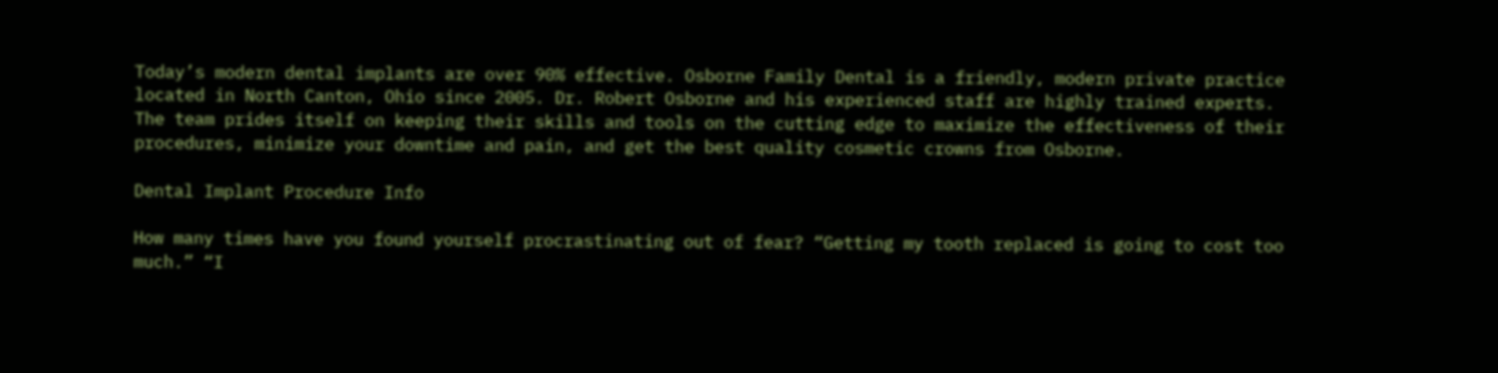Today’s modern dental implants are over 90% effective. Osborne Family Dental is a friendly, modern private practice located in North Canton, Ohio since 2005. Dr. Robert Osborne and his experienced staff are highly trained experts. The team prides itself on keeping their skills and tools on the cutting edge to maximize the effectiveness of their procedures, minimize your downtime and pain, and get the best quality cosmetic crowns from Osborne.

Dental Implant Procedure Info

How many times have you found yourself procrastinating out of fear? “Getting my tooth replaced is going to cost too much.” “I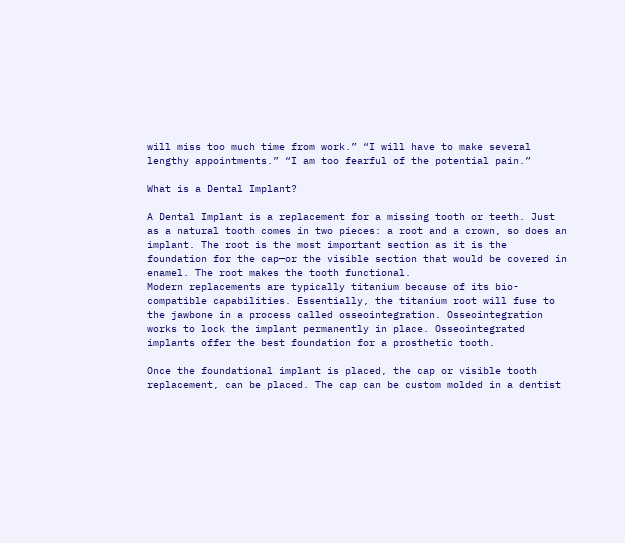will miss too much time from work.” “I will have to make several lengthy appointments.” “I am too fearful of the potential pain.”

What is a Dental Implant?

A Dental Implant is a replacement for a missing tooth or teeth. Just as a natural tooth comes in two pieces: a root and a crown, so does an implant. The root is the most important section as it is the foundation for the cap—or the visible section that would be covered in enamel. The root makes the tooth functional.
Modern replacements are typically titanium because of its bio-compatible capabilities. Essentially, the titanium root will fuse to the jawbone in a process called osseointegration. Osseointegration works to lock the implant permanently in place. Osseointegrated implants offer the best foundation for a prosthetic tooth.

Once the foundational implant is placed, the cap or visible tooth replacement, can be placed. The cap can be custom molded in a dentist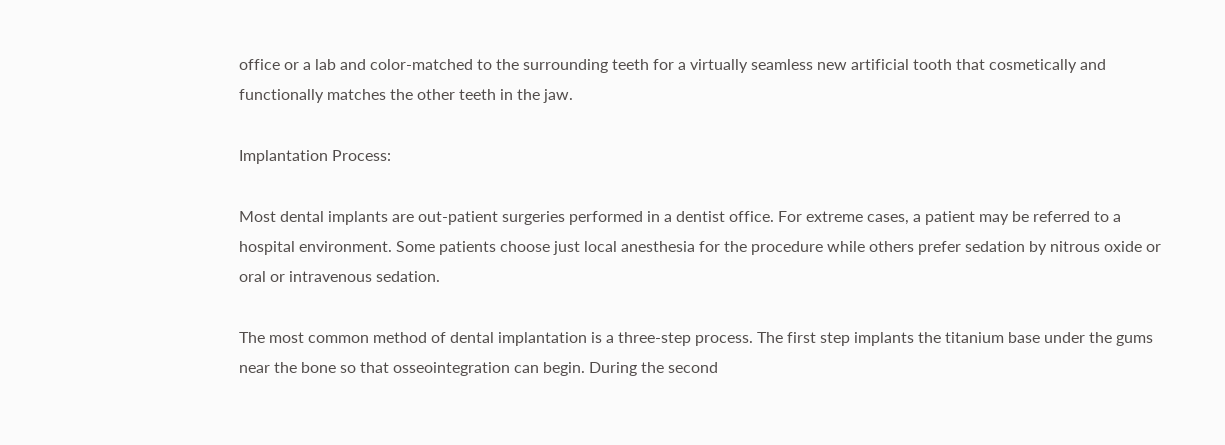office or a lab and color-matched to the surrounding teeth for a virtually seamless new artificial tooth that cosmetically and functionally matches the other teeth in the jaw.

Implantation Process:

Most dental implants are out-patient surgeries performed in a dentist office. For extreme cases, a patient may be referred to a hospital environment. Some patients choose just local anesthesia for the procedure while others prefer sedation by nitrous oxide or oral or intravenous sedation.

The most common method of dental implantation is a three-step process. The first step implants the titanium base under the gums near the bone so that osseointegration can begin. During the second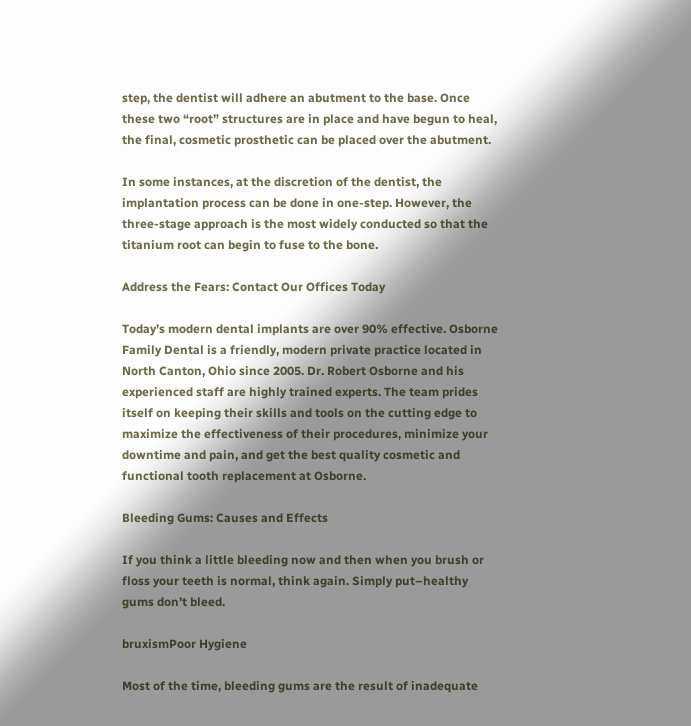step, the dentist will adhere an abutment to the base. Once these two “root” structures are in place and have begun to heal, the final, cosmetic prosthetic can be placed over the abutment.

In some instances, at the discretion of the dentist, the implantation process can be done in one-step. However, the three-stage approach is the most widely conducted so that the titanium root can begin to fuse to the bone.

Address the Fears: Contact Our Offices Today

Today’s modern dental implants are over 90% effective. Osborne Family Dental is a friendly, modern private practice located in North Canton, Ohio since 2005. Dr. Robert Osborne and his experienced staff are highly trained experts. The team prides itself on keeping their skills and tools on the cutting edge to maximize the effectiveness of their procedures, minimize your downtime and pain, and get the best quality cosmetic and functional tooth replacement at Osborne.

Bleeding Gums: Causes and Effects

If you think a little bleeding now and then when you brush or floss your teeth is normal, think again. Simply put–healthy gums don’t bleed.

bruxismPoor Hygiene

Most of the time, bleeding gums are the result of inadequate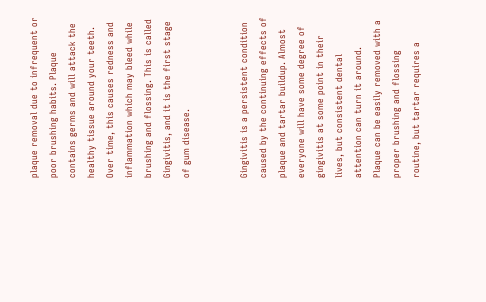plaque removal due to infrequent or poor brushing habits. Plaque contains germs and will attack the healthy tissue around your teeth. Over time, this causes redness and inflammation which may bleed while brushing and flossing. This is called Gingivitis, and it is the first stage of gum disease.


Gingivitis is a persistent condition caused by the continuing effects of plaque and tartar buildup. Almost everyone will have some degree of gingivitis at some point in their lives, but consistent dental attention can turn it around. Plaque can be easily removed with a proper brushing and flossing routine, but tartar requires a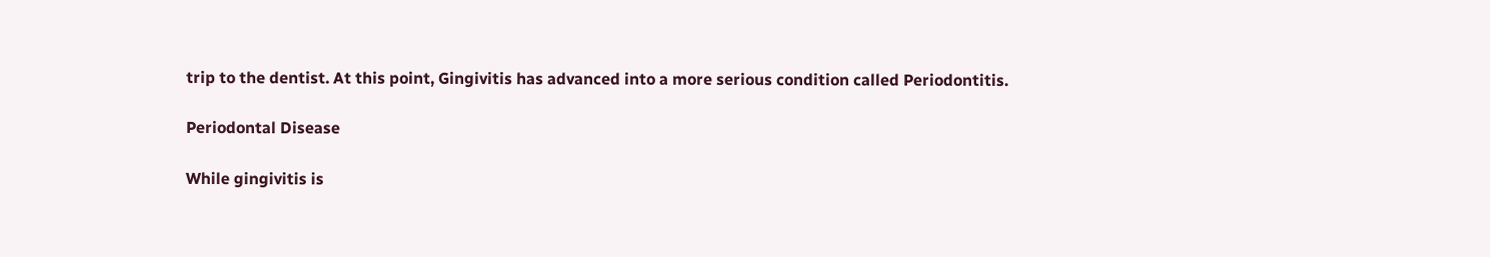trip to the dentist. At this point, Gingivitis has advanced into a more serious condition called Periodontitis.

Periodontal Disease

While gingivitis is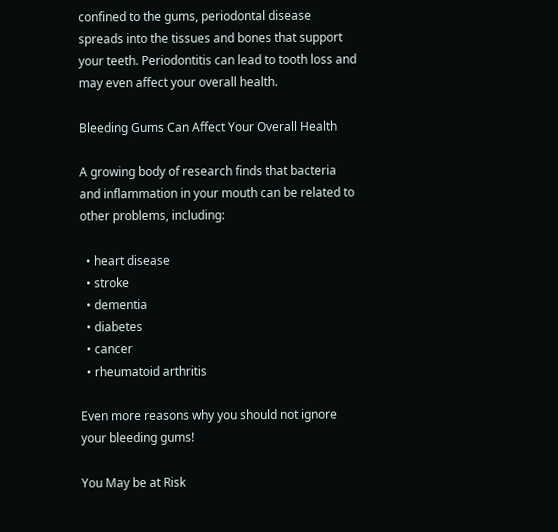confined to the gums, periodontal disease spreads into the tissues and bones that support your teeth. Periodontitis can lead to tooth loss and may even affect your overall health.

Bleeding Gums Can Affect Your Overall Health

A growing body of research finds that bacteria and inflammation in your mouth can be related to other problems, including:

  • heart disease
  • stroke
  • dementia
  • diabetes
  • cancer
  • rheumatoid arthritis

Even more reasons why you should not ignore your bleeding gums!

You May be at Risk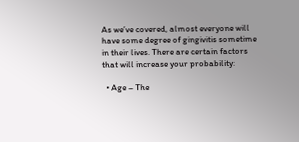As we’ve covered, almost everyone will have some degree of gingivitis sometime in their lives. There are certain factors that will increase your probability:

  • Age – The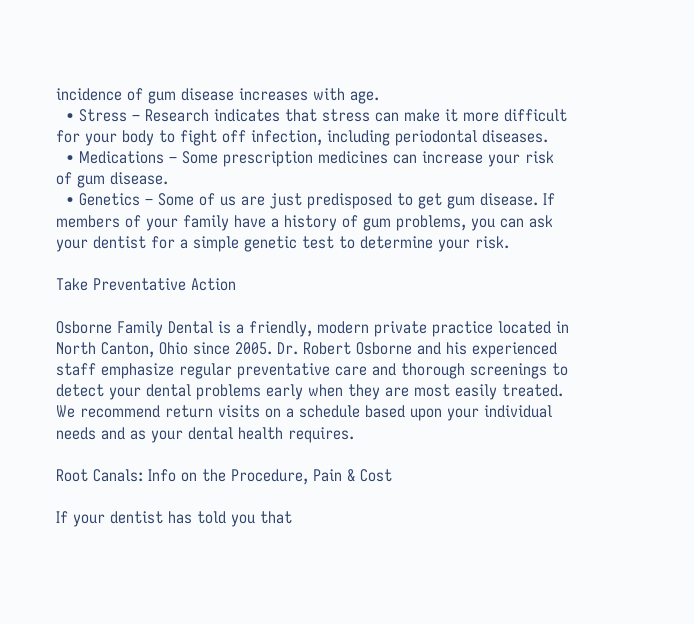incidence of gum disease increases with age.
  • Stress – Research indicates that stress can make it more difficult for your body to fight off infection, including periodontal diseases.
  • Medications – Some prescription medicines can increase your risk of gum disease.
  • Genetics – Some of us are just predisposed to get gum disease. If members of your family have a history of gum problems, you can ask your dentist for a simple genetic test to determine your risk.

Take Preventative Action

Osborne Family Dental is a friendly, modern private practice located in North Canton, Ohio since 2005. Dr. Robert Osborne and his experienced staff emphasize regular preventative care and thorough screenings to detect your dental problems early when they are most easily treated. We recommend return visits on a schedule based upon your individual needs and as your dental health requires.

Root Canals: Info on the Procedure, Pain & Cost

If your dentist has told you that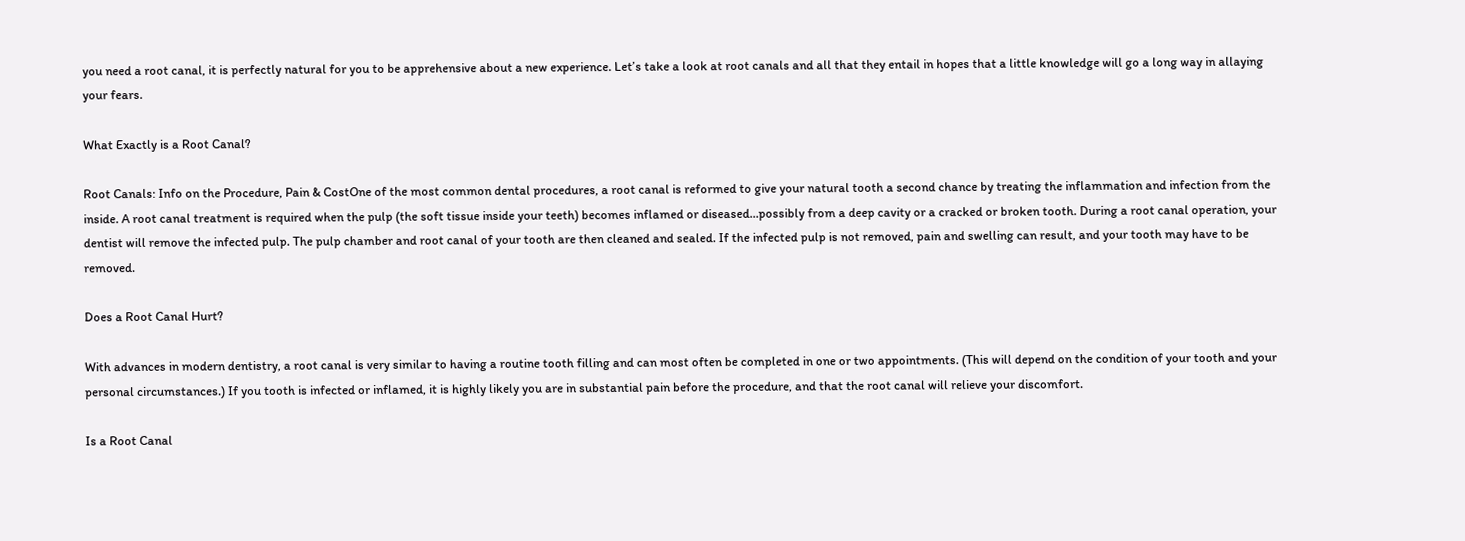you need a root canal, it is perfectly natural for you to be apprehensive about a new experience. Let’s take a look at root canals and all that they entail in hopes that a little knowledge will go a long way in allaying your fears.

What Exactly is a Root Canal?

Root Canals: Info on the Procedure, Pain & CostOne of the most common dental procedures, a root canal is reformed to give your natural tooth a second chance by treating the inflammation and infection from the inside. A root canal treatment is required when the pulp (the soft tissue inside your teeth) becomes inflamed or diseased…possibly from a deep cavity or a cracked or broken tooth. During a root canal operation, your dentist will remove the infected pulp. The pulp chamber and root canal of your tooth are then cleaned and sealed. If the infected pulp is not removed, pain and swelling can result, and your tooth may have to be removed.

Does a Root Canal Hurt?

With advances in modern dentistry, a root canal is very similar to having a routine tooth filling and can most often be completed in one or two appointments. (This will depend on the condition of your tooth and your personal circumstances.) If you tooth is infected or inflamed, it is highly likely you are in substantial pain before the procedure, and that the root canal will relieve your discomfort.

Is a Root Canal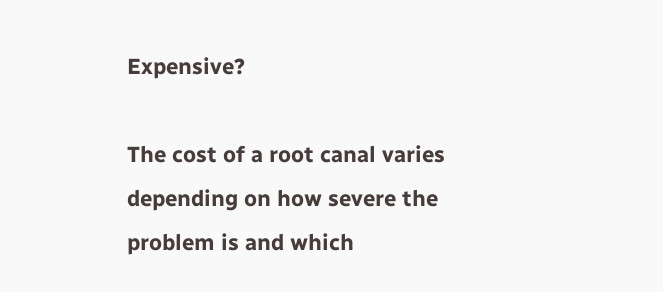Expensive?

The cost of a root canal varies depending on how severe the problem is and which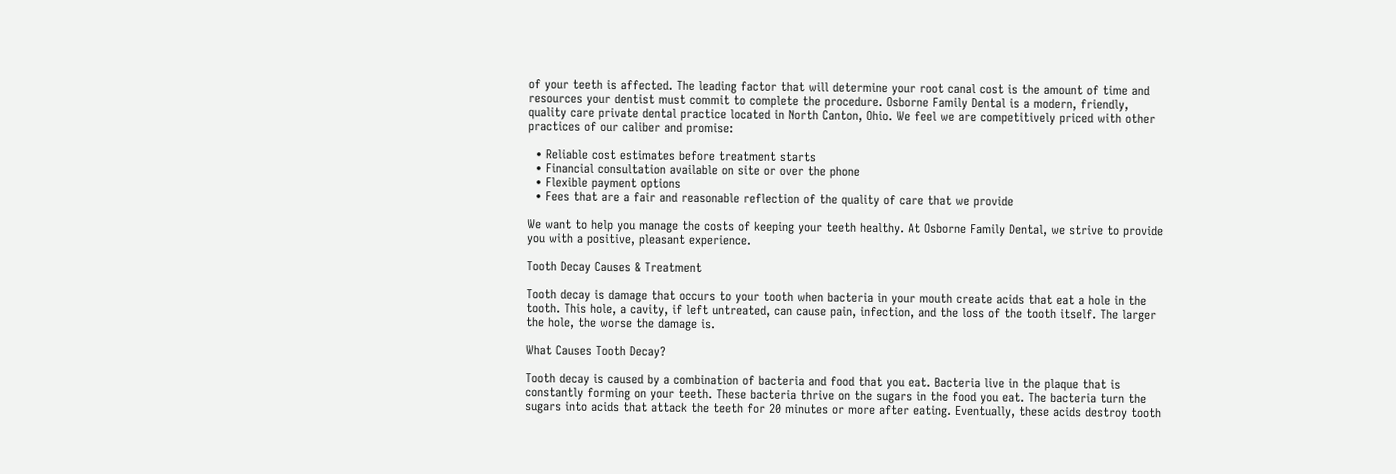of your teeth is affected. The leading factor that will determine your root canal cost is the amount of time and resources your dentist must commit to complete the procedure. Osborne Family Dental is a modern, friendly, quality care private dental practice located in North Canton, Ohio. We feel we are competitively priced with other practices of our caliber and promise:

  • Reliable cost estimates before treatment starts
  • Financial consultation available on site or over the phone
  • Flexible payment options
  • Fees that are a fair and reasonable reflection of the quality of care that we provide

We want to help you manage the costs of keeping your teeth healthy. At Osborne Family Dental, we strive to provide you with a positive, pleasant experience.

Tooth Decay Causes & Treatment

Tooth decay is damage that occurs to your tooth when bacteria in your mouth create acids that eat a hole in the tooth. This hole, a cavity, if left untreated, can cause pain, infection, and the loss of the tooth itself. The larger the hole, the worse the damage is.

What Causes Tooth Decay?

Tooth decay is caused by a combination of bacteria and food that you eat. Bacteria live in the plaque that is constantly forming on your teeth. These bacteria thrive on the sugars in the food you eat. The bacteria turn the sugars into acids that attack the teeth for 20 minutes or more after eating. Eventually, these acids destroy tooth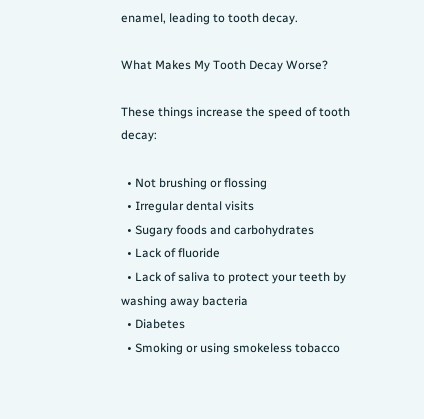enamel, leading to tooth decay.

What Makes My Tooth Decay Worse?

These things increase the speed of tooth decay:

  • Not brushing or flossing
  • Irregular dental visits
  • Sugary foods and carbohydrates
  • Lack of fluoride
  • Lack of saliva to protect your teeth by washing away bacteria
  • Diabetes
  • Smoking or using smokeless tobacco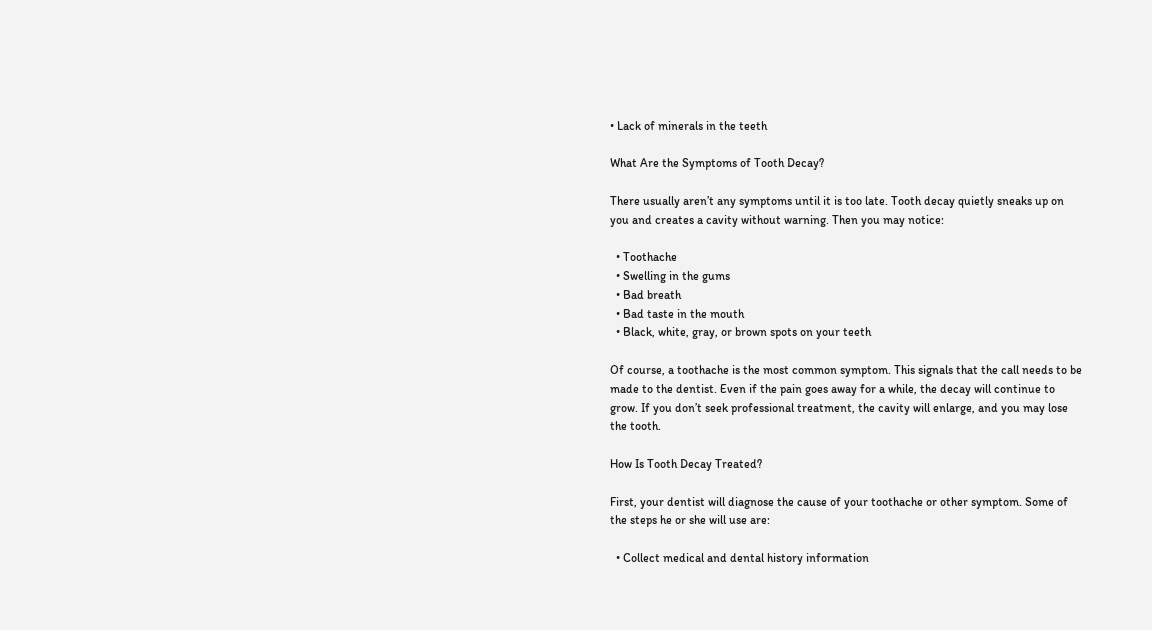• Lack of minerals in the teeth

What Are the Symptoms of Tooth Decay?

There usually aren’t any symptoms until it is too late. Tooth decay quietly sneaks up on you and creates a cavity without warning. Then you may notice:

  • Toothache
  • Swelling in the gums
  • Bad breath
  • Bad taste in the mouth
  • Black, white, gray, or brown spots on your teeth

Of course, a toothache is the most common symptom. This signals that the call needs to be made to the dentist. Even if the pain goes away for a while, the decay will continue to grow. If you don’t seek professional treatment, the cavity will enlarge, and you may lose the tooth.

How Is Tooth Decay Treated?

First, your dentist will diagnose the cause of your toothache or other symptom. Some of the steps he or she will use are:

  • Collect medical and dental history information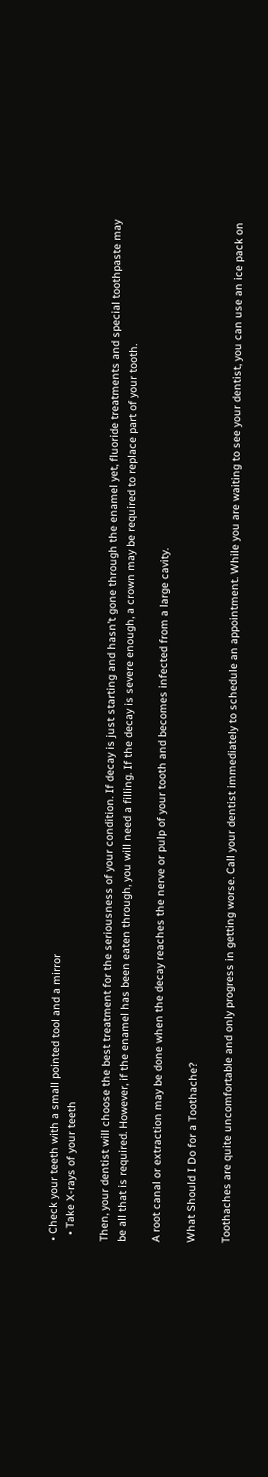• Check your teeth with a small pointed tool and a mirror
  • Take X-rays of your teeth

Then, your dentist will choose the best treatment for the seriousness of your condition. If decay is just starting and hasn’t gone through the enamel yet, fluoride treatments and special toothpaste may be all that is required. However, if the enamel has been eaten through, you will need a filling. If the decay is severe enough, a crown may be required to replace part of your tooth.

A root canal or extraction may be done when the decay reaches the nerve or pulp of your tooth and becomes infected from a large cavity.

What Should I Do for a Toothache?

Toothaches are quite uncomfortable and only progress in getting worse. Call your dentist immediately to schedule an appointment. While you are waiting to see your dentist, you can use an ice pack on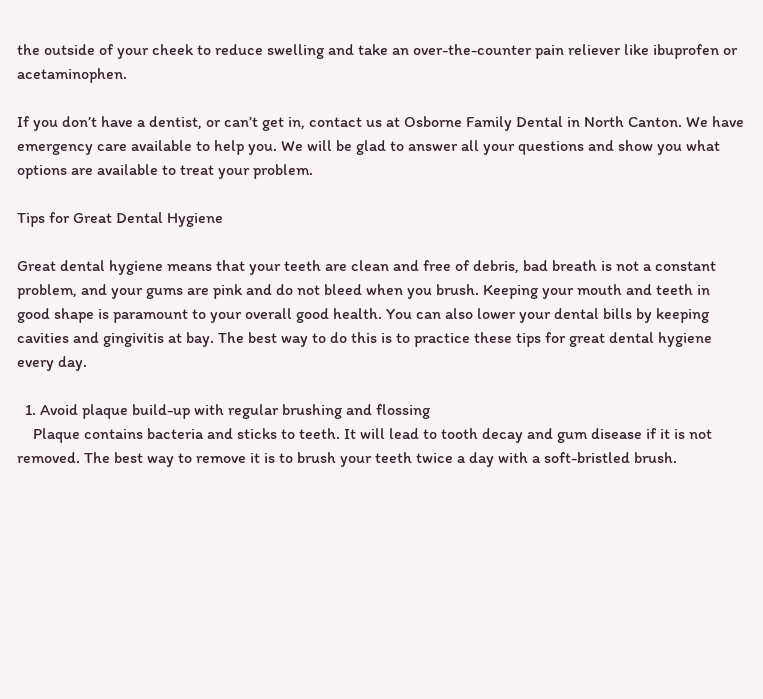the outside of your cheek to reduce swelling and take an over-the-counter pain reliever like ibuprofen or acetaminophen.

If you don’t have a dentist, or can’t get in, contact us at Osborne Family Dental in North Canton. We have emergency care available to help you. We will be glad to answer all your questions and show you what options are available to treat your problem.

Tips for Great Dental Hygiene

Great dental hygiene means that your teeth are clean and free of debris, bad breath is not a constant problem, and your gums are pink and do not bleed when you brush. Keeping your mouth and teeth in good shape is paramount to your overall good health. You can also lower your dental bills by keeping cavities and gingivitis at bay. The best way to do this is to practice these tips for great dental hygiene every day.

  1. Avoid plaque build-up with regular brushing and flossing
    Plaque contains bacteria and sticks to teeth. It will lead to tooth decay and gum disease if it is not removed. The best way to remove it is to brush your teeth twice a day with a soft-bristled brush.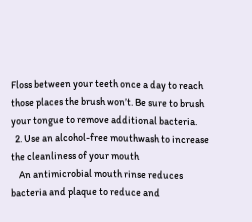Floss between your teeth once a day to reach those places the brush won’t. Be sure to brush your tongue to remove additional bacteria.
  2. Use an alcohol-free mouthwash to increase the cleanliness of your mouth
    An antimicrobial mouth rinse reduces bacteria and plaque to reduce and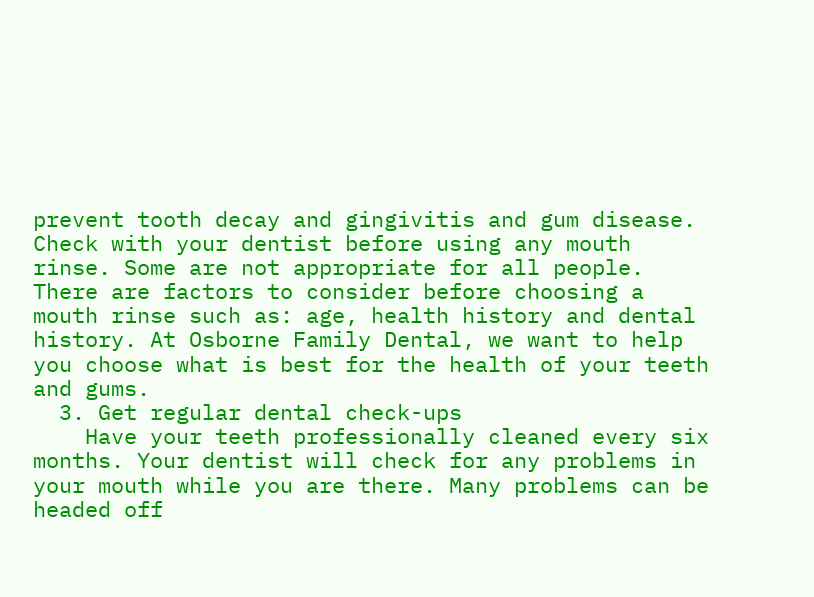prevent tooth decay and gingivitis and gum disease. Check with your dentist before using any mouth rinse. Some are not appropriate for all people. There are factors to consider before choosing a mouth rinse such as: age, health history and dental history. At Osborne Family Dental, we want to help you choose what is best for the health of your teeth and gums.
  3. Get regular dental check-ups
    Have your teeth professionally cleaned every six months. Your dentist will check for any problems in your mouth while you are there. Many problems can be headed off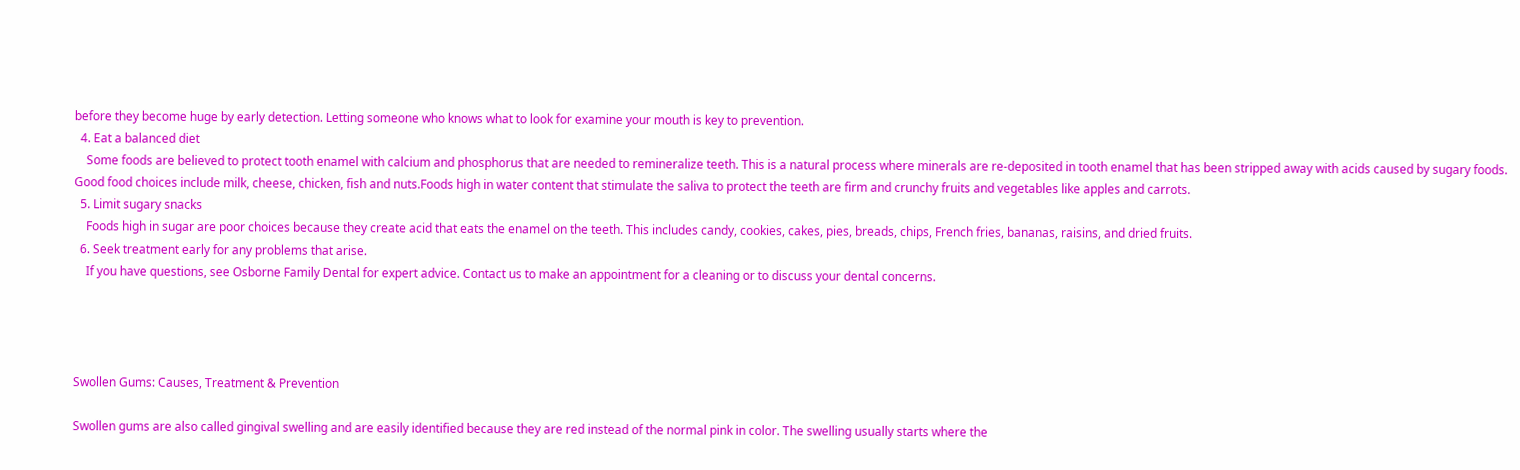before they become huge by early detection. Letting someone who knows what to look for examine your mouth is key to prevention.
  4. Eat a balanced diet
    Some foods are believed to protect tooth enamel with calcium and phosphorus that are needed to remineralize teeth. This is a natural process where minerals are re-deposited in tooth enamel that has been stripped away with acids caused by sugary foods. Good food choices include milk, cheese, chicken, fish and nuts.Foods high in water content that stimulate the saliva to protect the teeth are firm and crunchy fruits and vegetables like apples and carrots.
  5. Limit sugary snacks
    Foods high in sugar are poor choices because they create acid that eats the enamel on the teeth. This includes candy, cookies, cakes, pies, breads, chips, French fries, bananas, raisins, and dried fruits.
  6. Seek treatment early for any problems that arise.
    If you have questions, see Osborne Family Dental for expert advice. Contact us to make an appointment for a cleaning or to discuss your dental concerns.




Swollen Gums: Causes, Treatment & Prevention

Swollen gums are also called gingival swelling and are easily identified because they are red instead of the normal pink in color. The swelling usually starts where the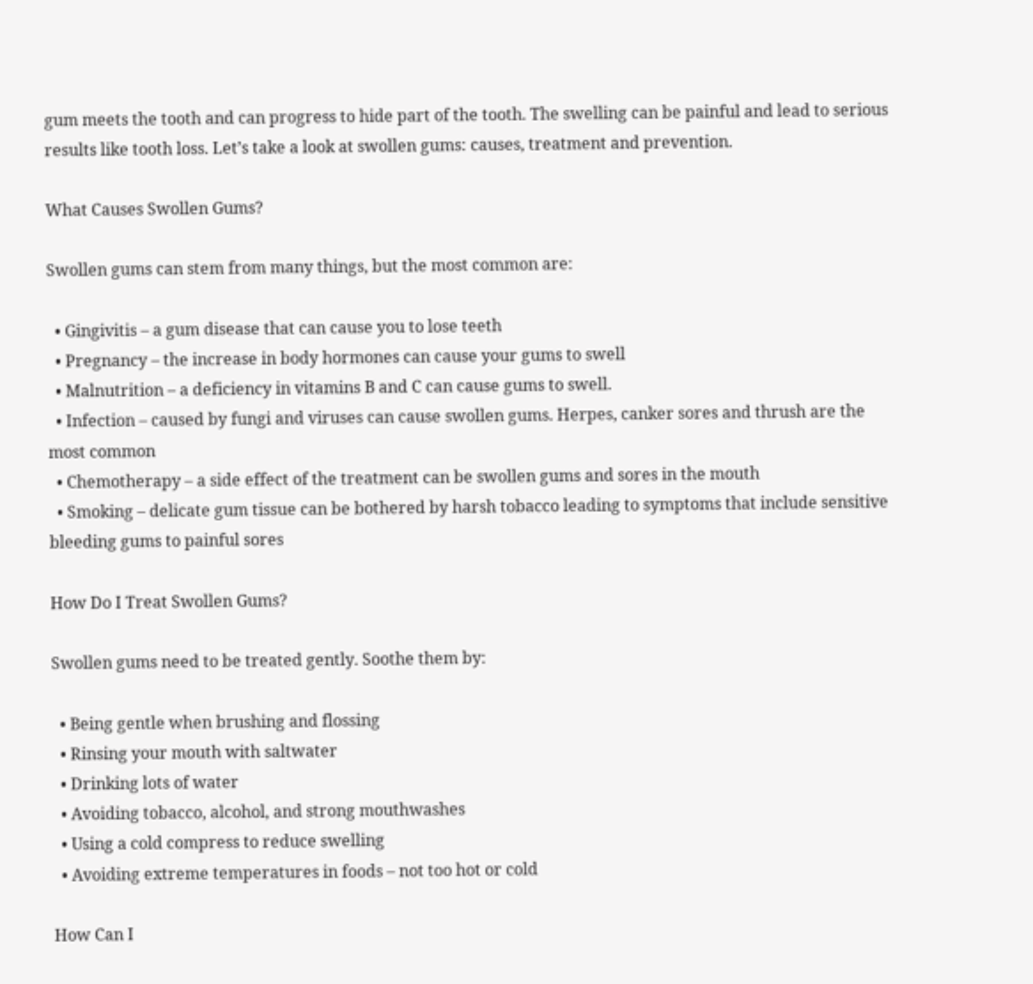gum meets the tooth and can progress to hide part of the tooth. The swelling can be painful and lead to serious results like tooth loss. Let’s take a look at swollen gums: causes, treatment and prevention.

What Causes Swollen Gums?

Swollen gums can stem from many things, but the most common are:

  • Gingivitis – a gum disease that can cause you to lose teeth
  • Pregnancy – the increase in body hormones can cause your gums to swell
  • Malnutrition – a deficiency in vitamins B and C can cause gums to swell.
  • Infection – caused by fungi and viruses can cause swollen gums. Herpes, canker sores and thrush are the most common
  • Chemotherapy – a side effect of the treatment can be swollen gums and sores in the mouth
  • Smoking – delicate gum tissue can be bothered by harsh tobacco leading to symptoms that include sensitive bleeding gums to painful sores

How Do I Treat Swollen Gums?

Swollen gums need to be treated gently. Soothe them by:

  • Being gentle when brushing and flossing
  • Rinsing your mouth with saltwater
  • Drinking lots of water
  • Avoiding tobacco, alcohol, and strong mouthwashes
  • Using a cold compress to reduce swelling
  • Avoiding extreme temperatures in foods – not too hot or cold

How Can I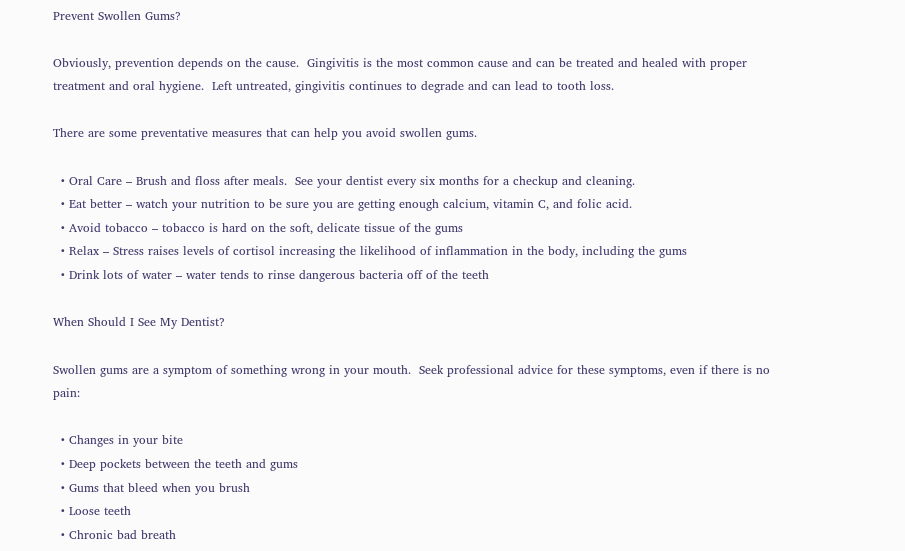Prevent Swollen Gums?

Obviously, prevention depends on the cause.  Gingivitis is the most common cause and can be treated and healed with proper treatment and oral hygiene.  Left untreated, gingivitis continues to degrade and can lead to tooth loss.

There are some preventative measures that can help you avoid swollen gums.

  • Oral Care – Brush and floss after meals.  See your dentist every six months for a checkup and cleaning.
  • Eat better – watch your nutrition to be sure you are getting enough calcium, vitamin C, and folic acid.
  • Avoid tobacco – tobacco is hard on the soft, delicate tissue of the gums
  • Relax – Stress raises levels of cortisol increasing the likelihood of inflammation in the body, including the gums
  • Drink lots of water – water tends to rinse dangerous bacteria off of the teeth

When Should I See My Dentist?

Swollen gums are a symptom of something wrong in your mouth.  Seek professional advice for these symptoms, even if there is no pain:

  • Changes in your bite
  • Deep pockets between the teeth and gums
  • Gums that bleed when you brush
  • Loose teeth
  • Chronic bad breath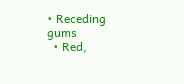• Receding gums
  • Red,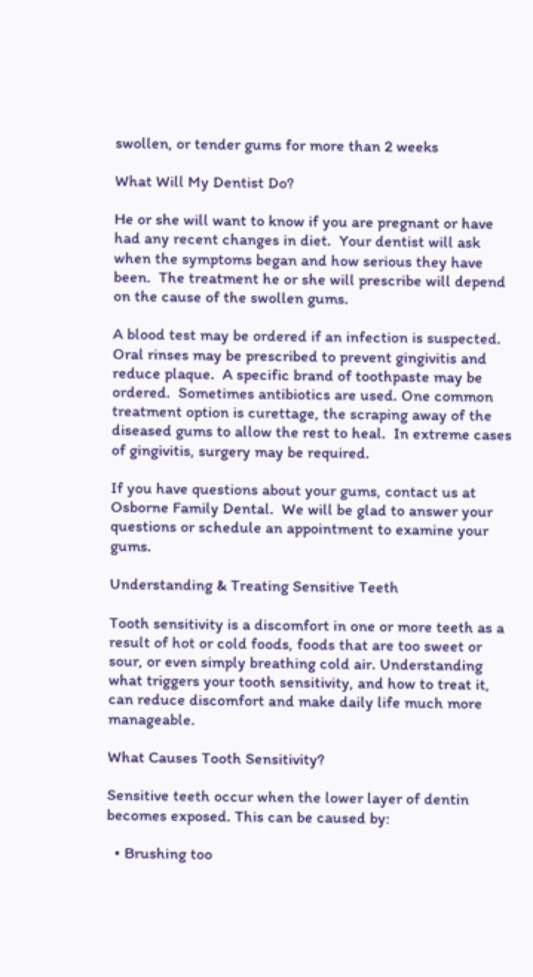swollen, or tender gums for more than 2 weeks

What Will My Dentist Do?

He or she will want to know if you are pregnant or have had any recent changes in diet.  Your dentist will ask when the symptoms began and how serious they have been.  The treatment he or she will prescribe will depend on the cause of the swollen gums.

A blood test may be ordered if an infection is suspected. Oral rinses may be prescribed to prevent gingivitis and reduce plaque.  A specific brand of toothpaste may be ordered.  Sometimes antibiotics are used. One common treatment option is curettage, the scraping away of the diseased gums to allow the rest to heal.  In extreme cases of gingivitis, surgery may be required.

If you have questions about your gums, contact us at Osborne Family Dental.  We will be glad to answer your questions or schedule an appointment to examine your gums.

Understanding & Treating Sensitive Teeth

Tooth sensitivity is a discomfort in one or more teeth as a result of hot or cold foods, foods that are too sweet or sour, or even simply breathing cold air. Understanding what triggers your tooth sensitivity, and how to treat it, can reduce discomfort and make daily life much more manageable.

What Causes Tooth Sensitivity?

Sensitive teeth occur when the lower layer of dentin becomes exposed. This can be caused by:

  • Brushing too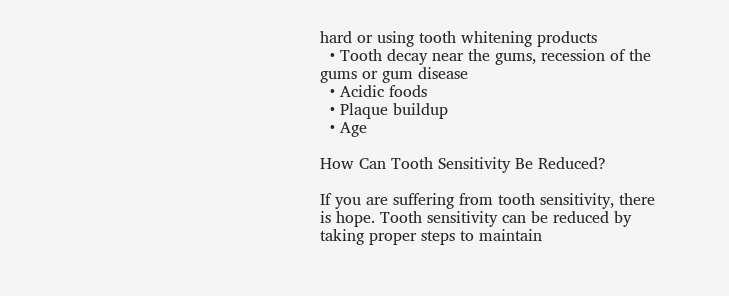hard or using tooth whitening products
  • Tooth decay near the gums, recession of the gums or gum disease
  • Acidic foods
  • Plaque buildup
  • Age

How Can Tooth Sensitivity Be Reduced?

If you are suffering from tooth sensitivity, there is hope. Tooth sensitivity can be reduced by taking proper steps to maintain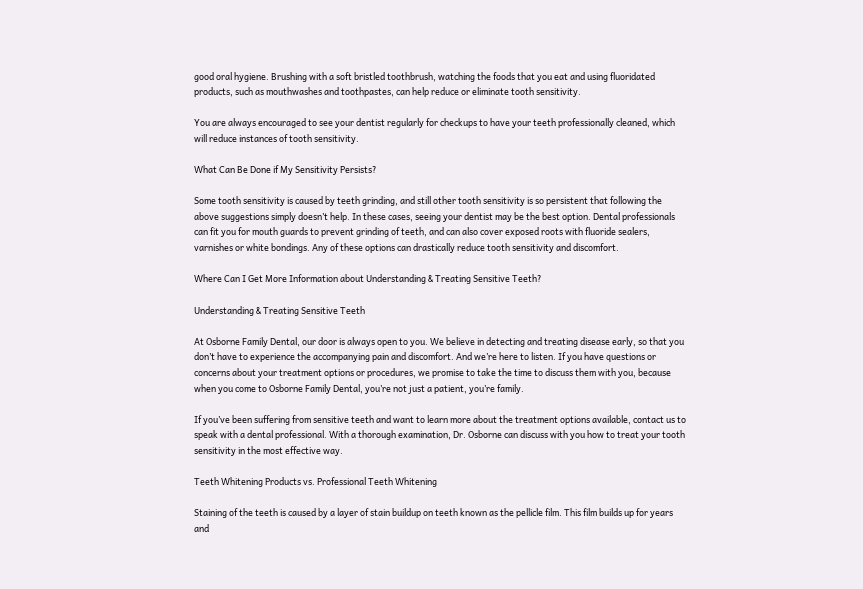good oral hygiene. Brushing with a soft bristled toothbrush, watching the foods that you eat and using fluoridated products, such as mouthwashes and toothpastes, can help reduce or eliminate tooth sensitivity.

You are always encouraged to see your dentist regularly for checkups to have your teeth professionally cleaned, which will reduce instances of tooth sensitivity.

What Can Be Done if My Sensitivity Persists?

Some tooth sensitivity is caused by teeth grinding, and still other tooth sensitivity is so persistent that following the above suggestions simply doesn’t help. In these cases, seeing your dentist may be the best option. Dental professionals can fit you for mouth guards to prevent grinding of teeth, and can also cover exposed roots with fluoride sealers, varnishes or white bondings. Any of these options can drastically reduce tooth sensitivity and discomfort.

Where Can I Get More Information about Understanding & Treating Sensitive Teeth?

Understanding & Treating Sensitive Teeth

At Osborne Family Dental, our door is always open to you. We believe in detecting and treating disease early, so that you don’t have to experience the accompanying pain and discomfort. And we’re here to listen. If you have questions or concerns about your treatment options or procedures, we promise to take the time to discuss them with you, because when you come to Osborne Family Dental, you’re not just a patient, you’re family.

If you’ve been suffering from sensitive teeth and want to learn more about the treatment options available, contact us to speak with a dental professional. With a thorough examination, Dr. Osborne can discuss with you how to treat your tooth sensitivity in the most effective way.

Teeth Whitening Products vs. Professional Teeth Whitening

Staining of the teeth is caused by a layer of stain buildup on teeth known as the pellicle film. This film builds up for years and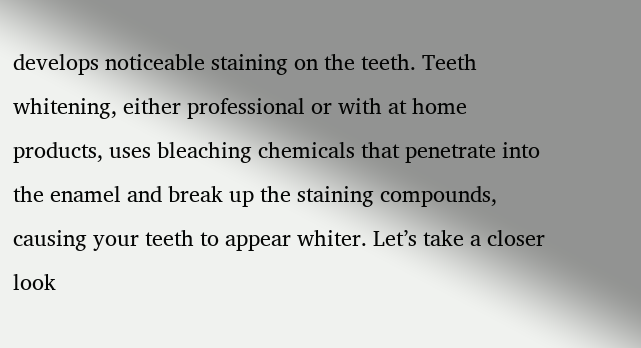develops noticeable staining on the teeth. Teeth whitening, either professional or with at home products, uses bleaching chemicals that penetrate into the enamel and break up the staining compounds, causing your teeth to appear whiter. Let’s take a closer look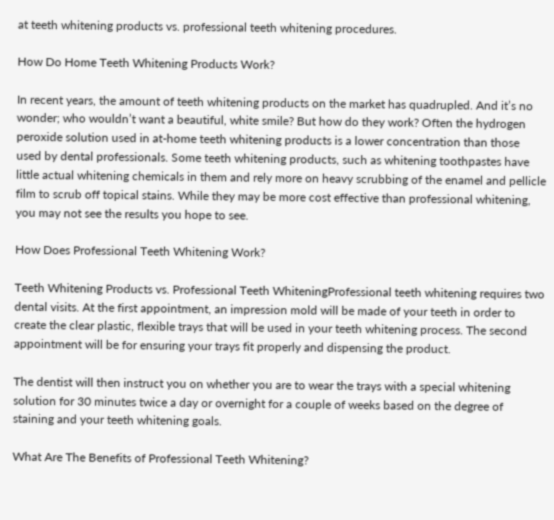at teeth whitening products vs. professional teeth whitening procedures.

How Do Home Teeth Whitening Products Work?

In recent years, the amount of teeth whitening products on the market has quadrupled. And it’s no wonder; who wouldn’t want a beautiful, white smile? But how do they work? Often the hydrogen peroxide solution used in at-home teeth whitening products is a lower concentration than those used by dental professionals. Some teeth whitening products, such as whitening toothpastes have little actual whitening chemicals in them and rely more on heavy scrubbing of the enamel and pellicle film to scrub off topical stains. While they may be more cost effective than professional whitening, you may not see the results you hope to see.

How Does Professional Teeth Whitening Work?

Teeth Whitening Products vs. Professional Teeth WhiteningProfessional teeth whitening requires two dental visits. At the first appointment, an impression mold will be made of your teeth in order to create the clear plastic, flexible trays that will be used in your teeth whitening process. The second appointment will be for ensuring your trays fit properly and dispensing the product.

The dentist will then instruct you on whether you are to wear the trays with a special whitening solution for 30 minutes twice a day or overnight for a couple of weeks based on the degree of staining and your teeth whitening goals.

What Are The Benefits of Professional Teeth Whitening?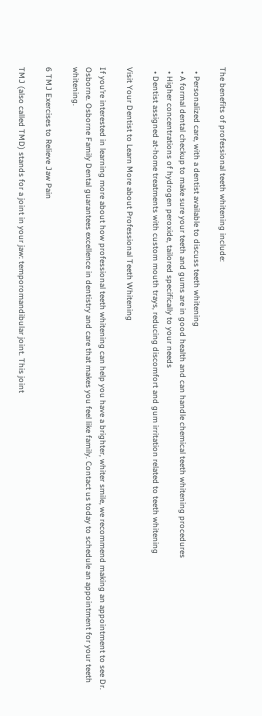The benefits of professional teeth whitening include:

  • Personalized care, with a dentist available to discuss teeth whitening
  • A formal dental checkup to make sure your teeth and gums are in good health and can handle chemical teeth whitening procedures
  • Higher concentrations of hydrogen peroxide, tailored specifically to your needs
  • Dentist assigned at-home treatments with custom mouth trays, reducing discomfort and gum irritation related to teeth whitening

Visit Your Dentist to Learn More about Professional Teeth Whitening

If you’re interested in learning more about how professional teeth whitening can help you have a brighter, whiter smile, we recommend making an appointment to see Dr. Osborne. Osborne Family Dental guarantees excellence in dentistry and care that makes you feel like family. Contact us today to schedule an appointment for your teeth whitening.

6 TMJ Exercises to Relieve Jaw Pain

TMJ (also called TMD) stands for a joint in your jaw: temporomandibular joint. This joint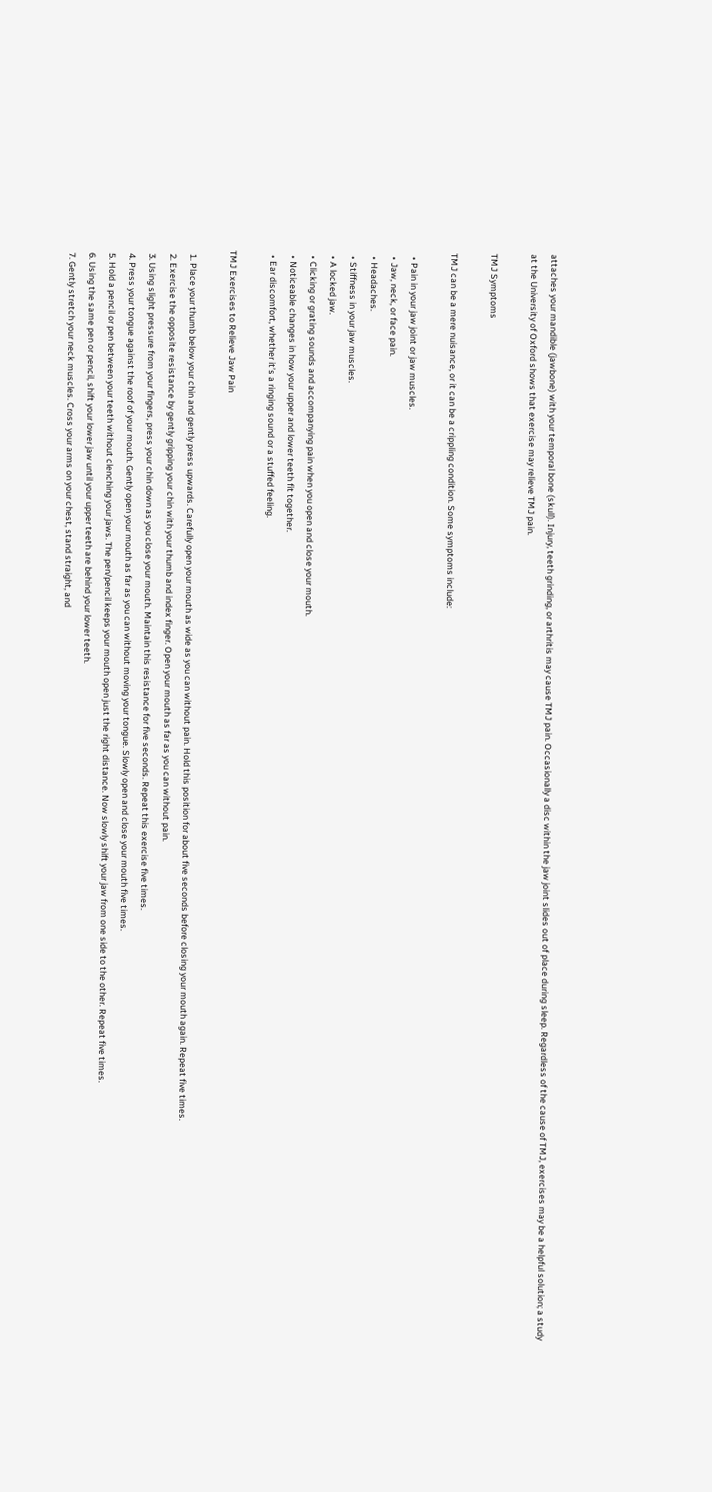attaches your mandible (jawbone) with your temporal bone (skull). Injury, teeth grinding, or arthritis may cause TMJ pain. Occasionally a disc within the jaw joint slides out of place during sleep. Regardless of the cause of TMJ, exercises may be a helpful solution; a study at the University of Oxford shows that exercise may relieve TMJ pain.

TMJ Symptoms

TMJ can be a mere nuisance, or it can be a crippling condition. Some symptoms include:

  • Pain in your jaw joint or jaw muscles.
  • Jaw, neck, or face pain.
  • Headaches.
  • Stiffness in your jaw muscles.
  • A locked jaw.
  • Clicking or grating sounds and accompanying pain when you open and close your mouth.
  • Noticeable changes in how your upper and lower teeth fit together.
  • Ear discomfort, whether it’s a ringing sound or a stuffed feeling.

TMJ Exercises to Relieve Jaw Pain

  1. Place your thumb below your chin and gently press upwards. Carefully open your mouth as wide as you can without pain. Hold this position for about five seconds before closing your mouth again. Repeat five times.
  2. Exercise the opposite resistance by gently gripping your chin with your thumb and index finger. Open your mouth as far as you can without pain.
  3. Using slight pressure from your fingers, press your chin down as you close your mouth. Maintain this resistance for five seconds. Repeat this exercise five times.
  4. Press your tongue against the roof of your mouth. Gently open your mouth as far as you can without moving your tongue. Slowly open and close your mouth five times.
  5. Hold a pencil or pen between your teeth without clenching your jaws. The pen/pencil keeps your mouth open just the right distance. Now slowly shift your jaw from one side to the other. Repeat five times.
  6. Using the same pen or pencil, shift your lower jaw until your upper teeth are behind your lower teeth.
  7. Gently stretch your neck muscles. Cross your arms on your chest, stand straight, and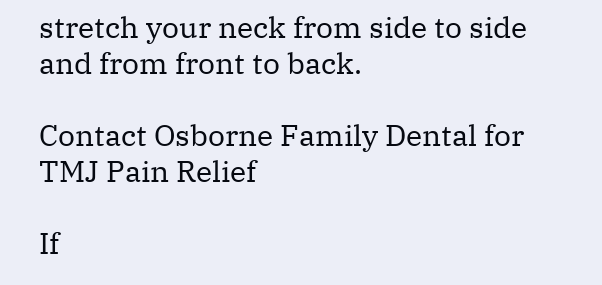stretch your neck from side to side and from front to back.

Contact Osborne Family Dental for TMJ Pain Relief

If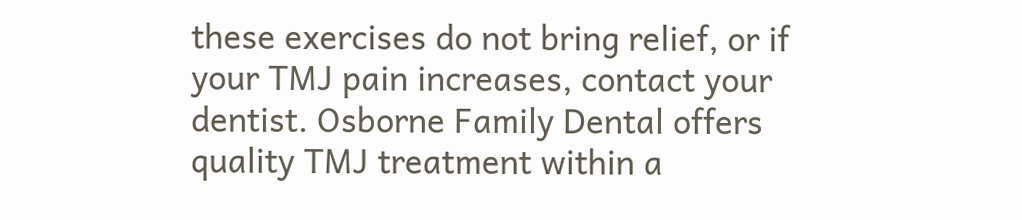these exercises do not bring relief, or if your TMJ pain increases, contact your dentist. Osborne Family Dental offers quality TMJ treatment within a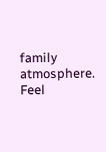family atmosphere. Feel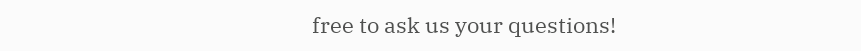free to ask us your questions!